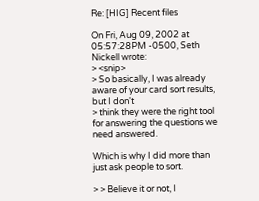Re: [HIG] Recent files

On Fri, Aug 09, 2002 at 05:57:28PM -0500, Seth Nickell wrote:
> <snip>
> So basically, I was already aware of your card sort results, but I don't
> think they were the right tool for answering the questions we need answered.

Which is why I did more than just ask people to sort.

> > Believe it or not, I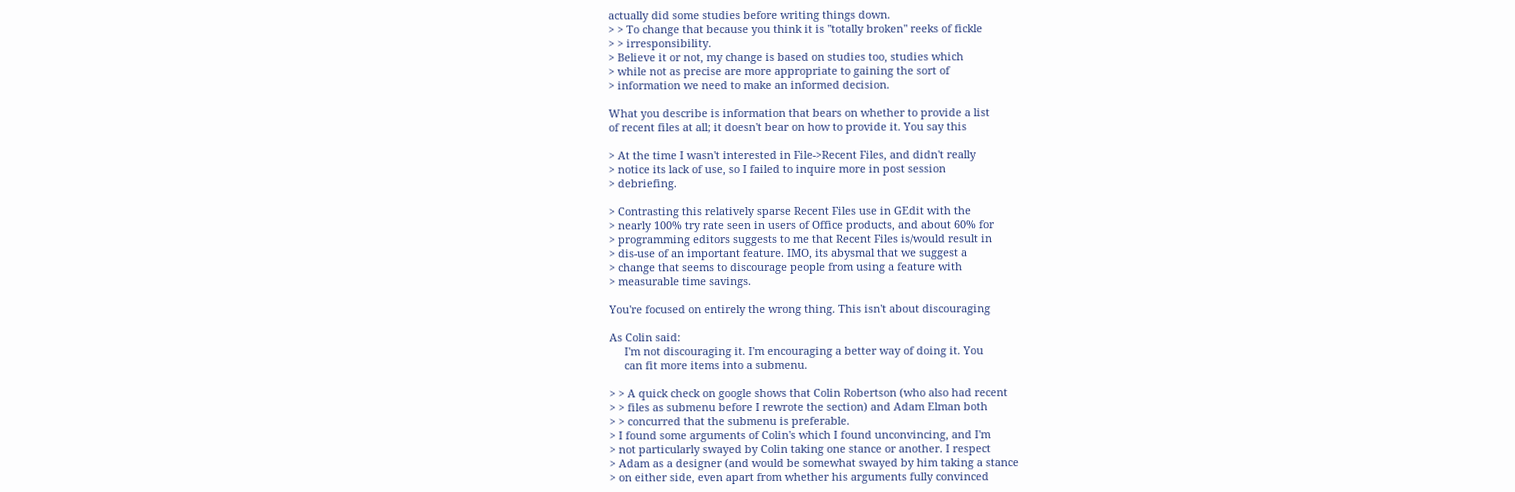actually did some studies before writing things down.
> > To change that because you think it is "totally broken" reeks of fickle
> > irresponsibility.
> Believe it or not, my change is based on studies too, studies which
> while not as precise are more appropriate to gaining the sort of
> information we need to make an informed decision.

What you describe is information that bears on whether to provide a list
of recent files at all; it doesn't bear on how to provide it. You say this

> At the time I wasn't interested in File->Recent Files, and didn't really
> notice its lack of use, so I failed to inquire more in post session
> debriefing.

> Contrasting this relatively sparse Recent Files use in GEdit with the
> nearly 100% try rate seen in users of Office products, and about 60% for
> programming editors suggests to me that Recent Files is/would result in
> dis-use of an important feature. IMO, its abysmal that we suggest a
> change that seems to discourage people from using a feature with
> measurable time savings.

You're focused on entirely the wrong thing. This isn't about discouraging

As Colin said:
     I'm not discouraging it. I'm encouraging a better way of doing it. You
     can fit more items into a submenu.

> > A quick check on google shows that Colin Robertson (who also had recent
> > files as submenu before I rewrote the section) and Adam Elman both
> > concurred that the submenu is preferable.
> I found some arguments of Colin's which I found unconvincing, and I'm
> not particularly swayed by Colin taking one stance or another. I respect
> Adam as a designer (and would be somewhat swayed by him taking a stance
> on either side, even apart from whether his arguments fully convinced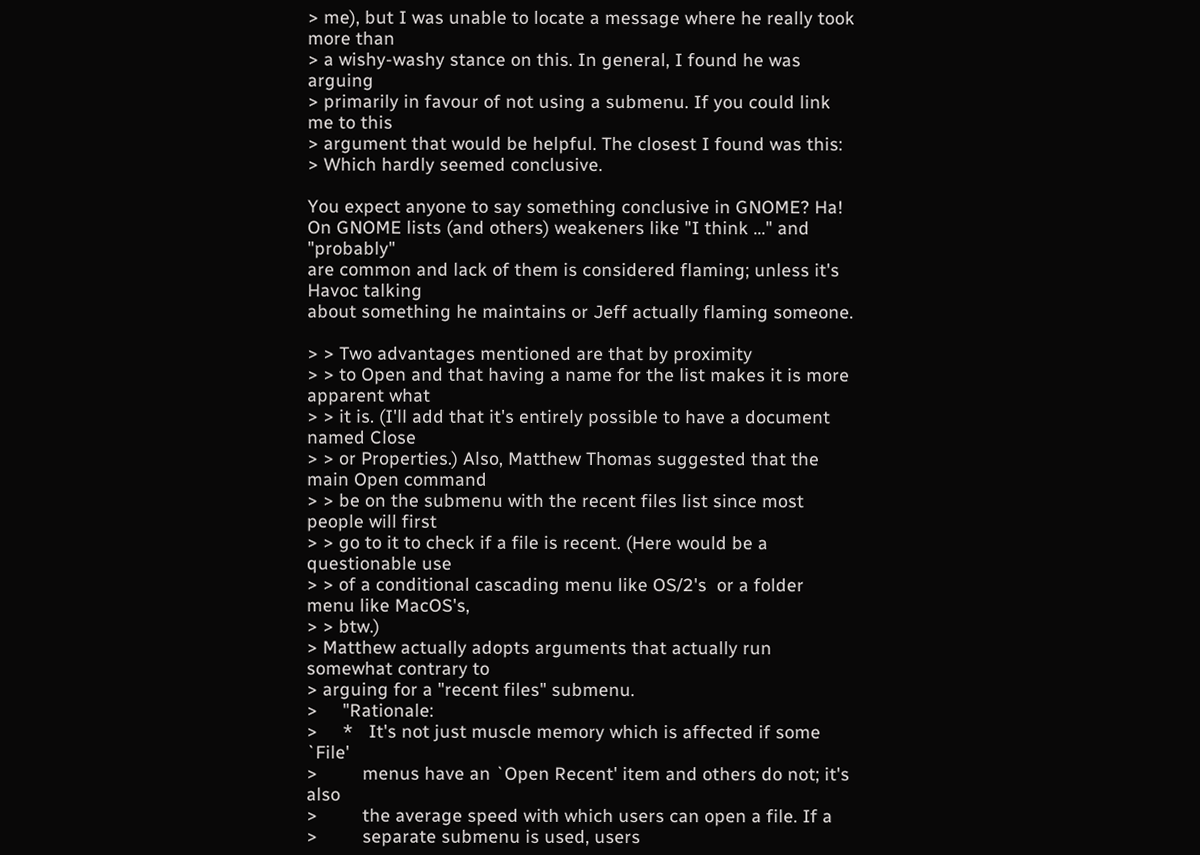> me), but I was unable to locate a message where he really took more than
> a wishy-washy stance on this. In general, I found he was arguing
> primarily in favour of not using a submenu. If you could link me to this
> argument that would be helpful. The closest I found was this:
> Which hardly seemed conclusive.

You expect anyone to say something conclusive in GNOME? Ha!
On GNOME lists (and others) weakeners like "I think ..." and "probably"
are common and lack of them is considered flaming; unless it's Havoc talking
about something he maintains or Jeff actually flaming someone.

> > Two advantages mentioned are that by proximity
> > to Open and that having a name for the list makes it is more apparent what
> > it is. (I'll add that it's entirely possible to have a document named Close
> > or Properties.) Also, Matthew Thomas suggested that the main Open command
> > be on the submenu with the recent files list since most people will first
> > go to it to check if a file is recent. (Here would be a questionable use
> > of a conditional cascading menu like OS/2's  or a folder menu like MacOS's,
> > btw.)
> Matthew actually adopts arguments that actually run somewhat contrary to
> arguing for a "recent files" submenu.
>     "Rationale:
>     *   It's not just muscle memory which is affected if some `File'
>         menus have an `Open Recent' item and others do not; it's also
>         the average speed with which users can open a file. If a
>         separate submenu is used, users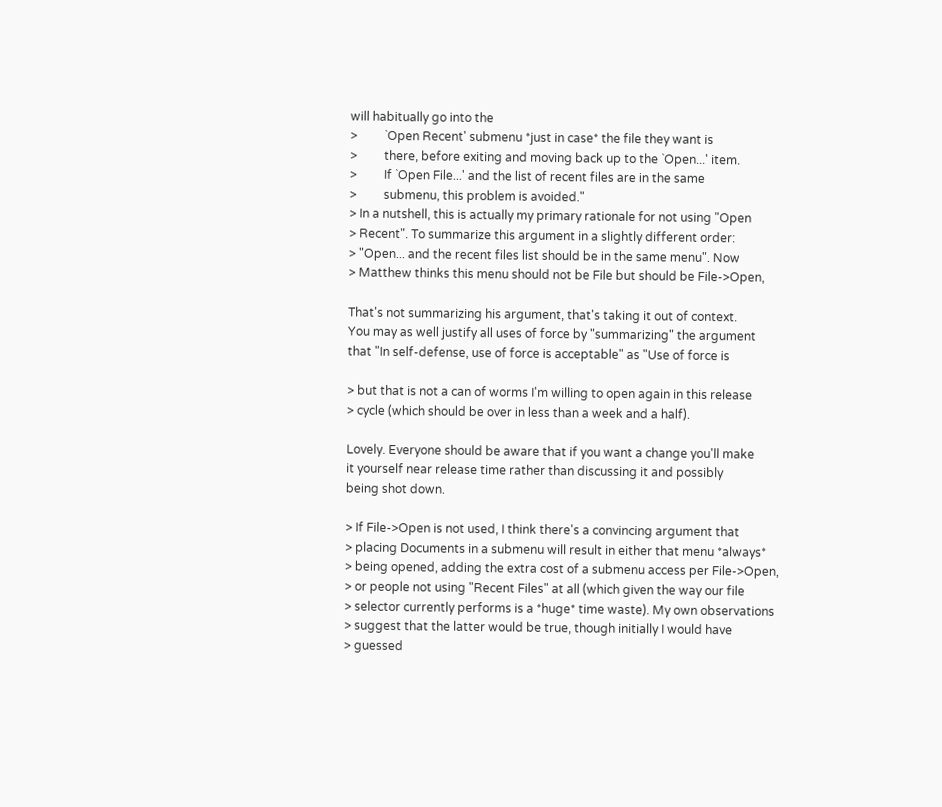will habitually go into the
>         `Open Recent' submenu *just in case* the file they want is
>         there, before exiting and moving back up to the `Open...' item.
>         If `Open File...' and the list of recent files are in the same
>         submenu, this problem is avoided."
> In a nutshell, this is actually my primary rationale for not using "Open
> Recent". To summarize this argument in a slightly different order:
> "Open... and the recent files list should be in the same menu". Now
> Matthew thinks this menu should not be File but should be File->Open,

That's not summarizing his argument, that's taking it out of context.
You may as well justify all uses of force by "summarizing" the argument
that "In self-defense, use of force is acceptable" as "Use of force is

> but that is not a can of worms I'm willing to open again in this release
> cycle (which should be over in less than a week and a half).

Lovely. Everyone should be aware that if you want a change you'll make
it yourself near release time rather than discussing it and possibly
being shot down.

> If File->Open is not used, I think there's a convincing argument that
> placing Documents in a submenu will result in either that menu *always*
> being opened, adding the extra cost of a submenu access per File->Open,
> or people not using "Recent Files" at all (which given the way our file
> selector currently performs is a *huge* time waste). My own observations
> suggest that the latter would be true, though initially I would have
> guessed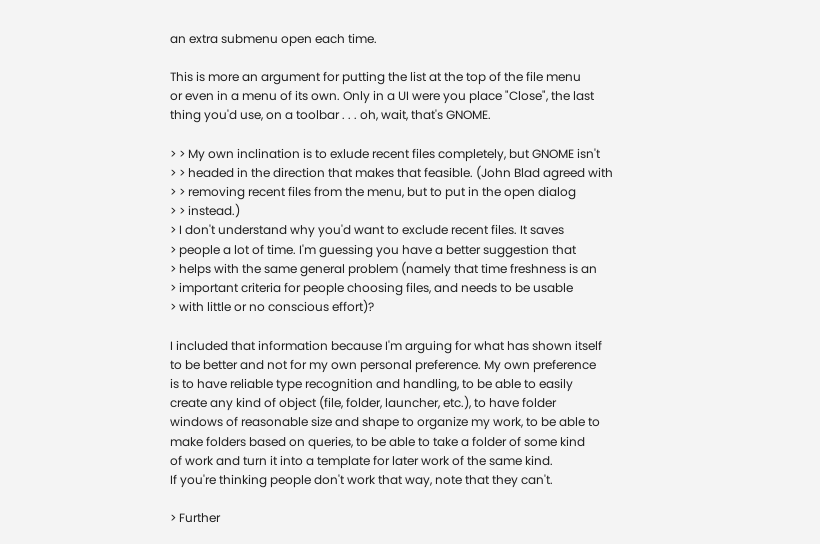an extra submenu open each time.

This is more an argument for putting the list at the top of the file menu
or even in a menu of its own. Only in a UI were you place "Close", the last
thing you'd use, on a toolbar . . . oh, wait, that's GNOME.

> > My own inclination is to exlude recent files completely, but GNOME isn't
> > headed in the direction that makes that feasible. (John Blad agreed with
> > removing recent files from the menu, but to put in the open dialog
> > instead.)
> I don't understand why you'd want to exclude recent files. It saves
> people a lot of time. I'm guessing you have a better suggestion that
> helps with the same general problem (namely that time freshness is an
> important criteria for people choosing files, and needs to be usable
> with little or no conscious effort)?

I included that information because I'm arguing for what has shown itself
to be better and not for my own personal preference. My own preference
is to have reliable type recognition and handling, to be able to easily
create any kind of object (file, folder, launcher, etc.), to have folder
windows of reasonable size and shape to organize my work, to be able to
make folders based on queries, to be able to take a folder of some kind
of work and turn it into a template for later work of the same kind.
If you're thinking people don't work that way, note that they can't.

> Further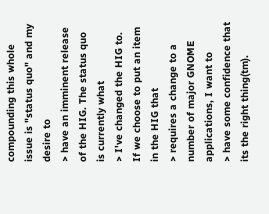compounding this whole issue is "status quo" and my desire to
> have an imminent release of the HIG. The status quo is currently what
> I've changed the HIG to. If we choose to put an item in the HIG that
> requires a change to a number of major GNOME applications, I want to
> have some confidence that its the right thing(tm).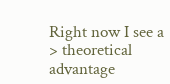Right now I see a
> theoretical advantage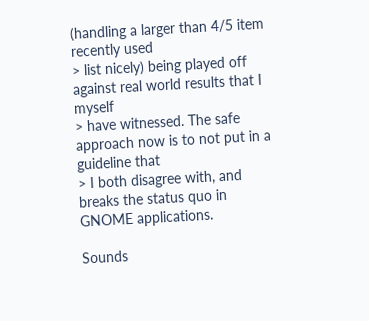(handling a larger than 4/5 item recently used
> list nicely) being played off against real world results that I myself
> have witnessed. The safe approach now is to not put in a guideline that
> I both disagree with, and breaks the status quo in GNOME applications.

Sounds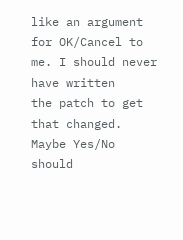like an argument for OK/Cancel to me. I should never have written
the patch to get that changed. Maybe Yes/No should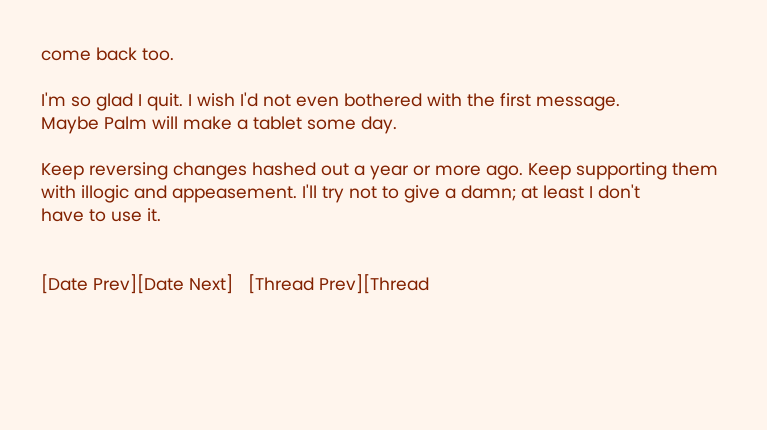come back too.

I'm so glad I quit. I wish I'd not even bothered with the first message.
Maybe Palm will make a tablet some day.

Keep reversing changes hashed out a year or more ago. Keep supporting them
with illogic and appeasement. I'll try not to give a damn; at least I don't
have to use it.


[Date Prev][Date Next]   [Thread Prev][Thread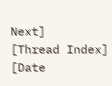Next]   [Thread Index] [Date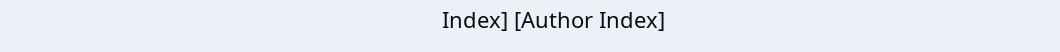Index] [Author Index]